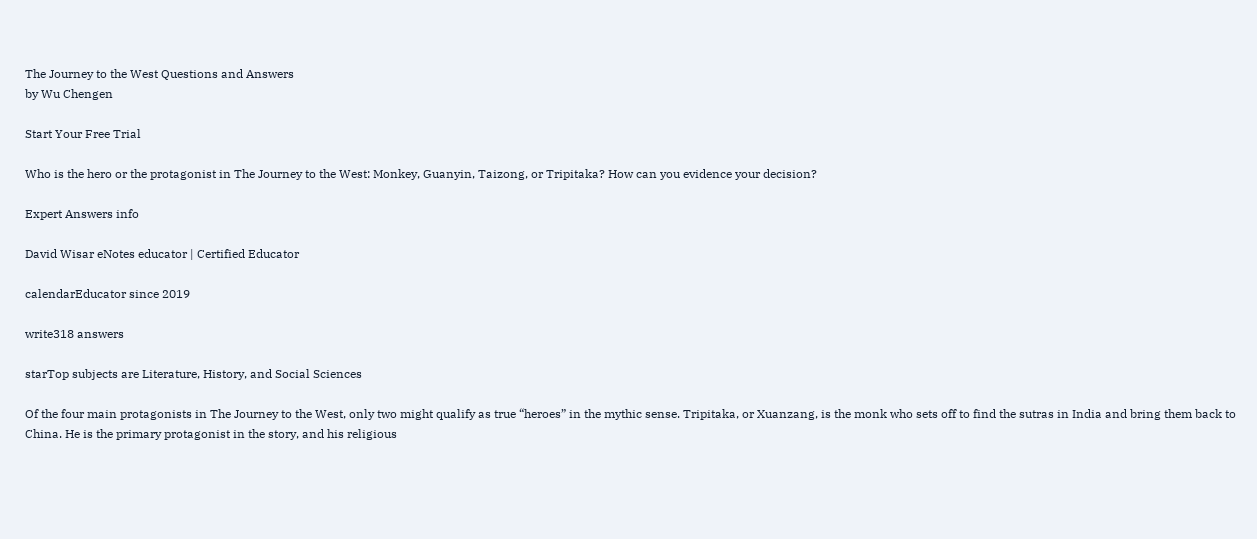The Journey to the West Questions and Answers
by Wu Chengen

Start Your Free Trial

Who is the hero or the protagonist in The Journey to the West: Monkey, Guanyin, Taizong, or Tripitaka? How can you evidence your decision?

Expert Answers info

David Wisar eNotes educator | Certified Educator

calendarEducator since 2019

write318 answers

starTop subjects are Literature, History, and Social Sciences

Of the four main protagonists in The Journey to the West, only two might qualify as true “heroes” in the mythic sense. Tripitaka, or Xuanzang, is the monk who sets off to find the sutras in India and bring them back to China. He is the primary protagonist in the story, and his religious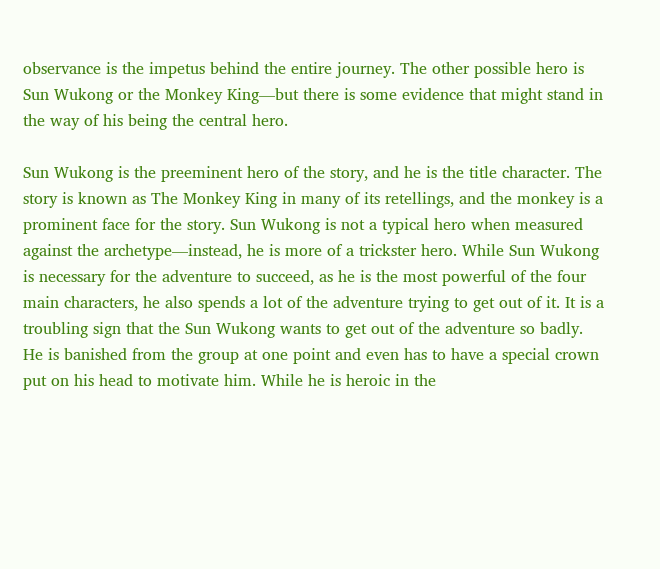observance is the impetus behind the entire journey. The other possible hero is Sun Wukong or the Monkey King—but there is some evidence that might stand in the way of his being the central hero.

Sun Wukong is the preeminent hero of the story, and he is the title character. The story is known as The Monkey King in many of its retellings, and the monkey is a prominent face for the story. Sun Wukong is not a typical hero when measured against the archetype—instead, he is more of a trickster hero. While Sun Wukong is necessary for the adventure to succeed, as he is the most powerful of the four main characters, he also spends a lot of the adventure trying to get out of it. It is a troubling sign that the Sun Wukong wants to get out of the adventure so badly. He is banished from the group at one point and even has to have a special crown put on his head to motivate him. While he is heroic in the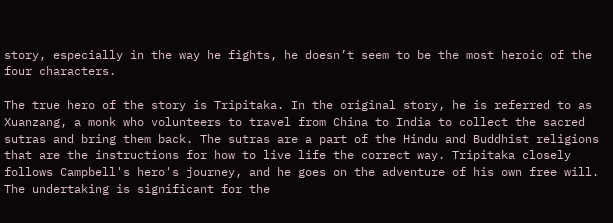story, especially in the way he fights, he doesn’t seem to be the most heroic of the four characters.

The true hero of the story is Tripitaka. In the original story, he is referred to as Xuanzang, a monk who volunteers to travel from China to India to collect the sacred sutras and bring them back. The sutras are a part of the Hindu and Buddhist religions that are the instructions for how to live life the correct way. Tripitaka closely follows Campbell's hero's journey, and he goes on the adventure of his own free will. The undertaking is significant for the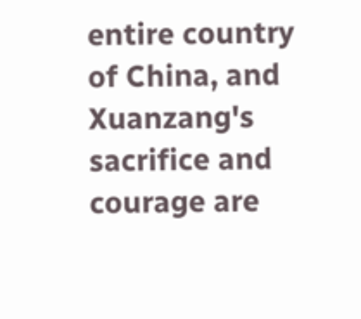entire country of China, and Xuanzang's sacrifice and courage are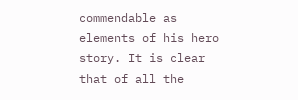commendable as elements of his hero story. It is clear that of all the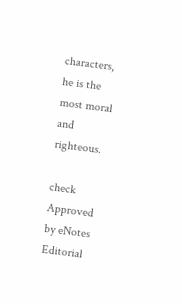characters, he is the most moral and righteous.

check Approved by eNotes Editorial